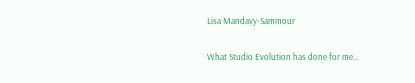Lisa Mandavy-Sammour

What Studio Evolution has done for me…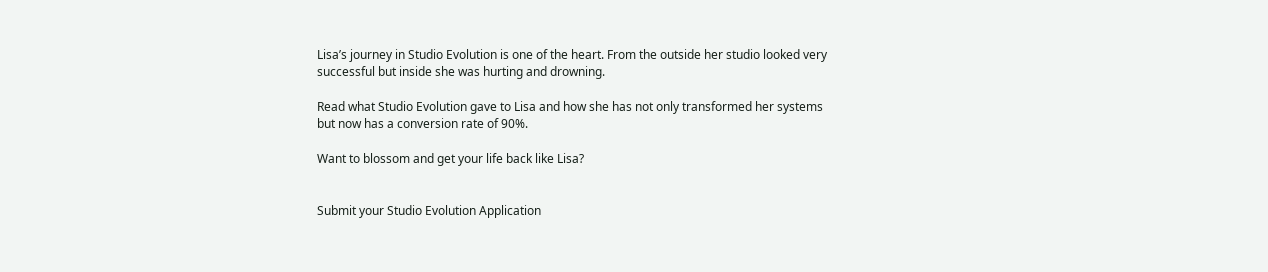Lisa’s journey in Studio Evolution is one of the heart. From the outside her studio looked very successful but inside she was hurting and drowning.

Read what Studio Evolution gave to Lisa and how she has not only transformed her systems but now has a conversion rate of 90%.

Want to blossom and get your life back like Lisa?


Submit your Studio Evolution Application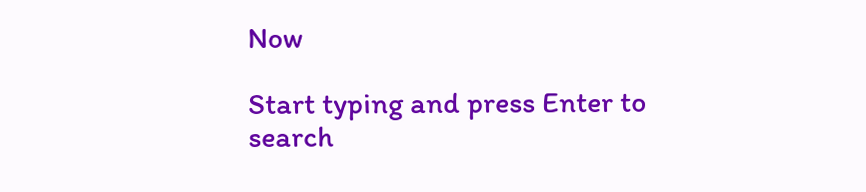Now

Start typing and press Enter to search